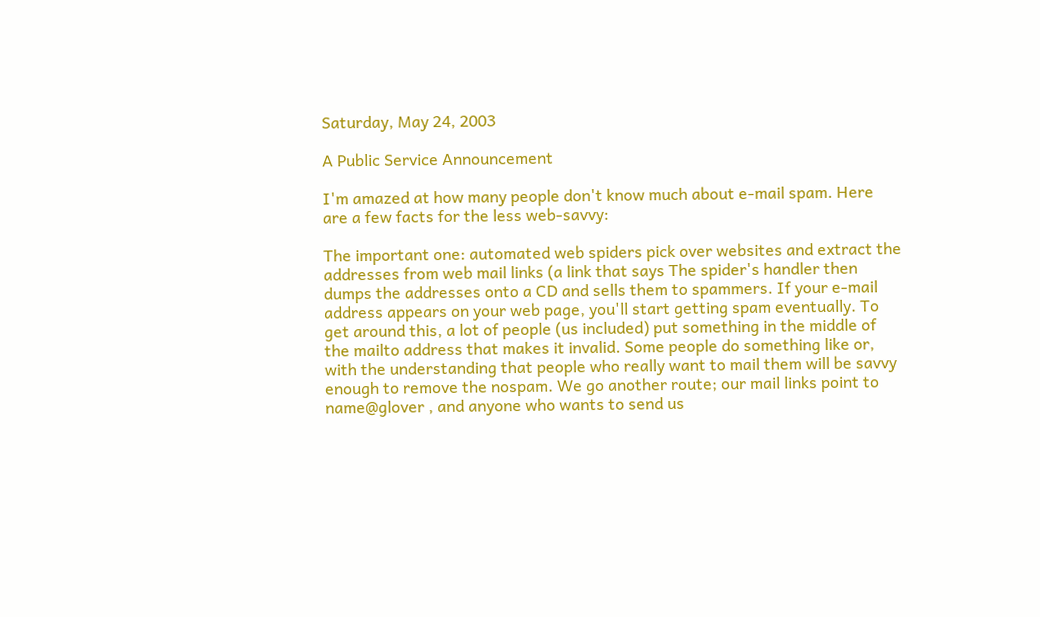Saturday, May 24, 2003

A Public Service Announcement

I'm amazed at how many people don't know much about e-mail spam. Here are a few facts for the less web-savvy:

The important one: automated web spiders pick over websites and extract the addresses from web mail links (a link that says The spider's handler then dumps the addresses onto a CD and sells them to spammers. If your e-mail address appears on your web page, you'll start getting spam eventually. To get around this, a lot of people (us included) put something in the middle of the mailto address that makes it invalid. Some people do something like or, with the understanding that people who really want to mail them will be savvy enough to remove the nospam. We go another route; our mail links point to name@glover , and anyone who wants to send us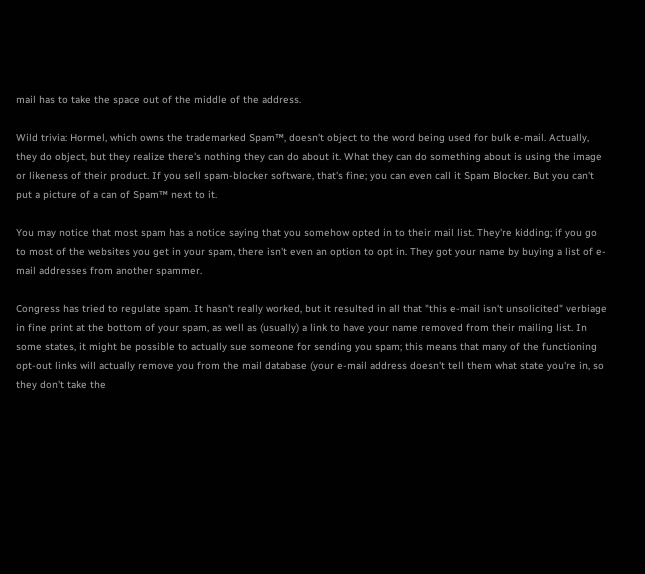mail has to take the space out of the middle of the address.

Wild trivia: Hormel, which owns the trademarked Spam™, doesn't object to the word being used for bulk e-mail. Actually, they do object, but they realize there's nothing they can do about it. What they can do something about is using the image or likeness of their product. If you sell spam-blocker software, that's fine; you can even call it Spam Blocker. But you can't put a picture of a can of Spam™ next to it.

You may notice that most spam has a notice saying that you somehow opted in to their mail list. They're kidding; if you go to most of the websites you get in your spam, there isn't even an option to opt in. They got your name by buying a list of e-mail addresses from another spammer.

Congress has tried to regulate spam. It hasn't really worked, but it resulted in all that "this e-mail isn't unsolicited" verbiage in fine print at the bottom of your spam, as well as (usually) a link to have your name removed from their mailing list. In some states, it might be possible to actually sue someone for sending you spam; this means that many of the functioning opt-out links will actually remove you from the mail database (your e-mail address doesn't tell them what state you're in, so they don't take the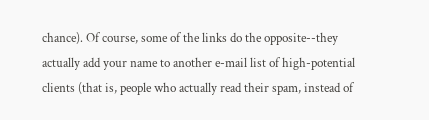chance). Of course, some of the links do the opposite--they actually add your name to another e-mail list of high-potential clients (that is, people who actually read their spam, instead of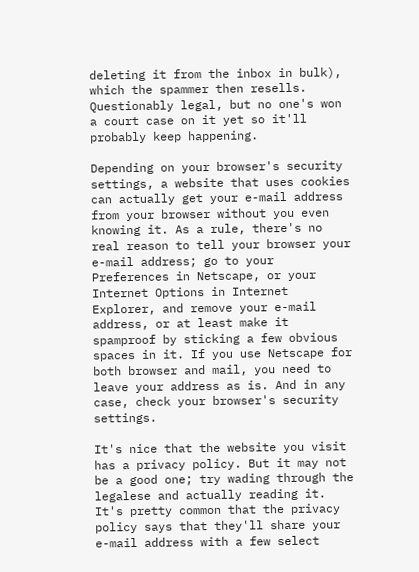deleting it from the inbox in bulk), which the spammer then resells. Questionably legal, but no one's won a court case on it yet so it'll probably keep happening.

Depending on your browser's security settings, a website that uses cookies can actually get your e-mail address from your browser without you even knowing it. As a rule, there's no real reason to tell your browser your e-mail address; go to your Preferences in Netscape, or your Internet Options in Internet Explorer, and remove your e-mail address, or at least make it spamproof by sticking a few obvious spaces in it. If you use Netscape for both browser and mail, you need to leave your address as is. And in any case, check your browser's security settings.

It's nice that the website you visit has a privacy policy. But it may not be a good one; try wading through the legalese and actually reading it. It's pretty common that the privacy policy says that they'll share your e-mail address with a few select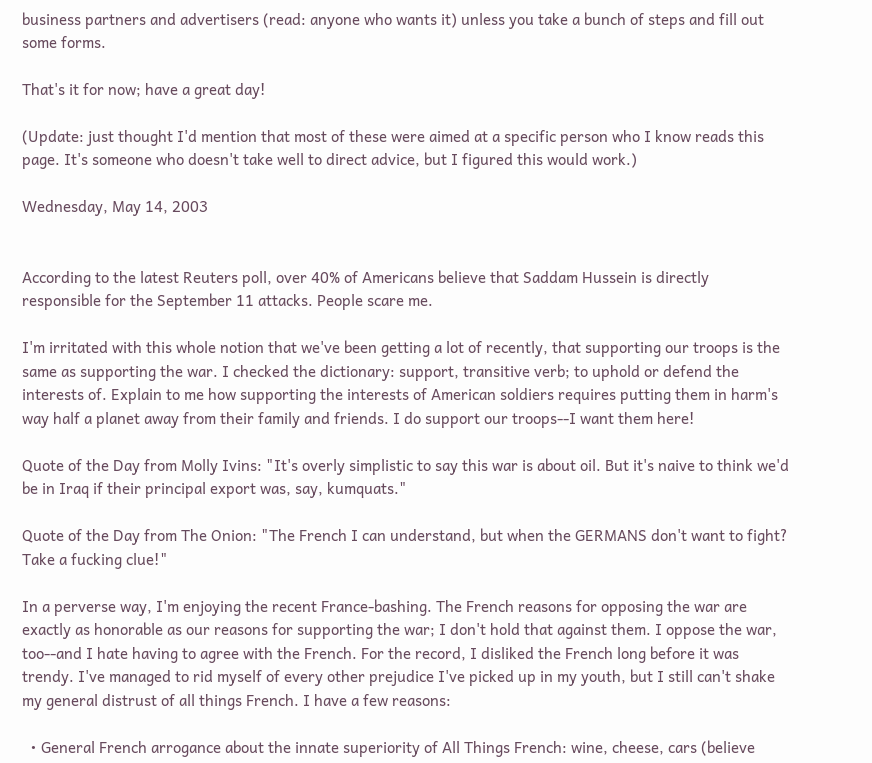business partners and advertisers (read: anyone who wants it) unless you take a bunch of steps and fill out some forms.

That's it for now; have a great day!

(Update: just thought I'd mention that most of these were aimed at a specific person who I know reads this page. It's someone who doesn't take well to direct advice, but I figured this would work.)

Wednesday, May 14, 2003


According to the latest Reuters poll, over 40% of Americans believe that Saddam Hussein is directly responsible for the September 11 attacks. People scare me.

I'm irritated with this whole notion that we've been getting a lot of recently, that supporting our troops is the same as supporting the war. I checked the dictionary: support, transitive verb; to uphold or defend the interests of. Explain to me how supporting the interests of American soldiers requires putting them in harm's way half a planet away from their family and friends. I do support our troops--I want them here!

Quote of the Day from Molly Ivins: "It's overly simplistic to say this war is about oil. But it's naive to think we'd be in Iraq if their principal export was, say, kumquats."

Quote of the Day from The Onion: "The French I can understand, but when the GERMANS don't want to fight? Take a fucking clue!"

In a perverse way, I'm enjoying the recent France-bashing. The French reasons for opposing the war are exactly as honorable as our reasons for supporting the war; I don't hold that against them. I oppose the war, too--and I hate having to agree with the French. For the record, I disliked the French long before it was trendy. I've managed to rid myself of every other prejudice I've picked up in my youth, but I still can't shake my general distrust of all things French. I have a few reasons:

  • General French arrogance about the innate superiority of All Things French: wine, cheese, cars (believe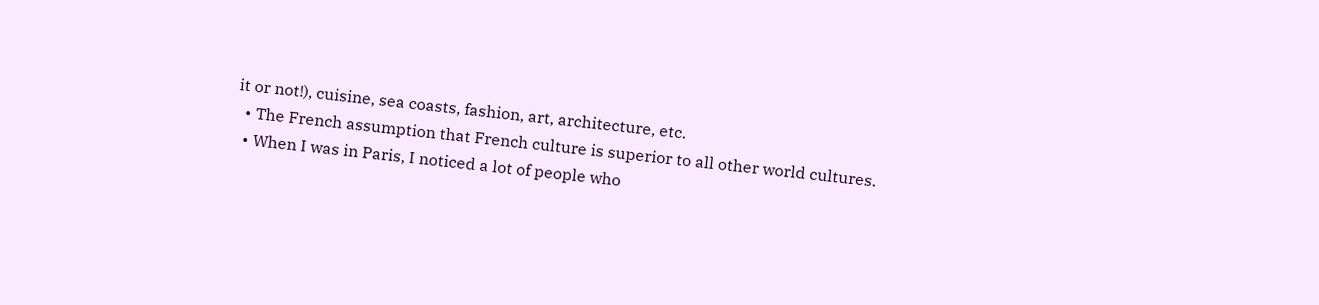it or not!), cuisine, sea coasts, fashion, art, architecture, etc.
  • The French assumption that French culture is superior to all other world cultures.
  • When I was in Paris, I noticed a lot of people who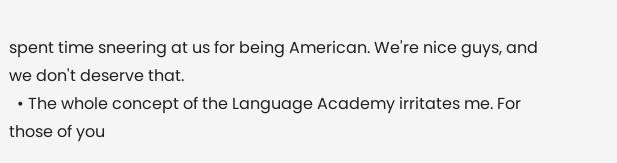spent time sneering at us for being American. We're nice guys, and we don't deserve that.
  • The whole concept of the Language Academy irritates me. For those of you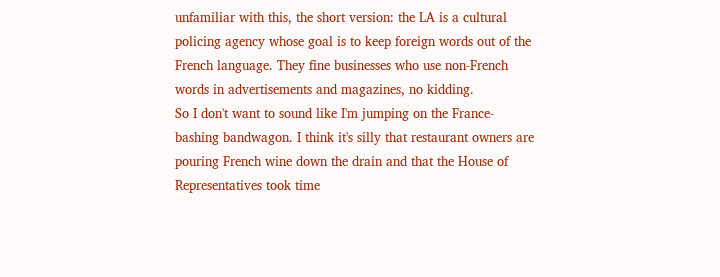unfamiliar with this, the short version: the LA is a cultural policing agency whose goal is to keep foreign words out of the French language. They fine businesses who use non-French words in advertisements and magazines, no kidding.
So I don't want to sound like I'm jumping on the France-bashing bandwagon. I think it's silly that restaurant owners are pouring French wine down the drain and that the House of Representatives took time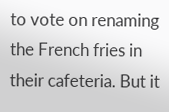to vote on renaming the French fries in their cafeteria. But it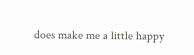does make me a little happy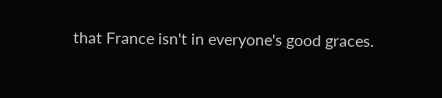that France isn't in everyone's good graces.